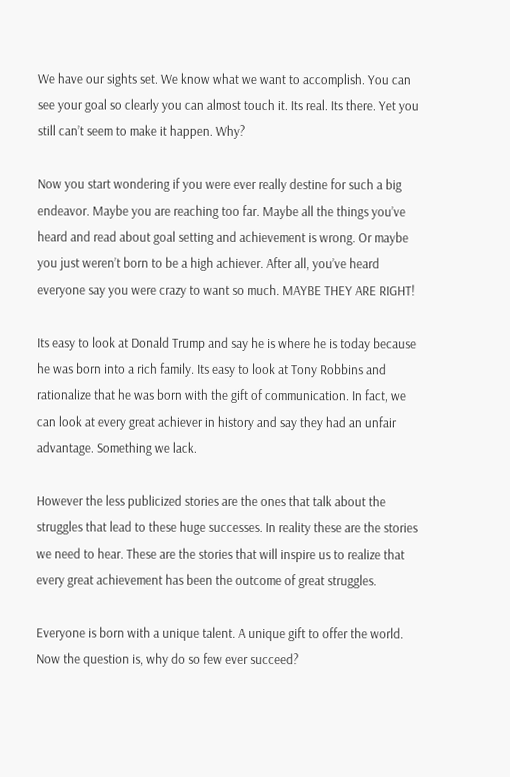We have our sights set. We know what we want to accomplish. You can see your goal so clearly you can almost touch it. Its real. Its there. Yet you still can’t seem to make it happen. Why?

Now you start wondering if you were ever really destine for such a big endeavor. Maybe you are reaching too far. Maybe all the things you’ve heard and read about goal setting and achievement is wrong. Or maybe you just weren’t born to be a high achiever. After all, you’ve heard everyone say you were crazy to want so much. MAYBE THEY ARE RIGHT!

Its easy to look at Donald Trump and say he is where he is today because he was born into a rich family. Its easy to look at Tony Robbins and rationalize that he was born with the gift of communication. In fact, we can look at every great achiever in history and say they had an unfair advantage. Something we lack.

However the less publicized stories are the ones that talk about the struggles that lead to these huge successes. In reality these are the stories we need to hear. These are the stories that will inspire us to realize that every great achievement has been the outcome of great struggles.

Everyone is born with a unique talent. A unique gift to offer the world. Now the question is, why do so few ever succeed?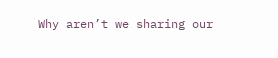Why aren’t we sharing our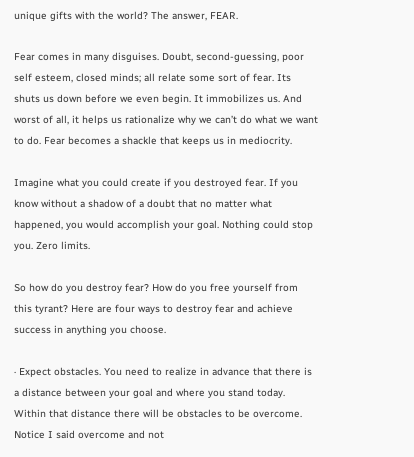unique gifts with the world? The answer, FEAR.

Fear comes in many disguises. Doubt, second-guessing, poor self esteem, closed minds; all relate some sort of fear. Its shuts us down before we even begin. It immobilizes us. And worst of all, it helps us rationalize why we can’t do what we want to do. Fear becomes a shackle that keeps us in mediocrity.

Imagine what you could create if you destroyed fear. If you know without a shadow of a doubt that no matter what happened, you would accomplish your goal. Nothing could stop you. Zero limits.

So how do you destroy fear? How do you free yourself from this tyrant? Here are four ways to destroy fear and achieve success in anything you choose.

· Expect obstacles. You need to realize in advance that there is a distance between your goal and where you stand today. Within that distance there will be obstacles to be overcome. Notice I said overcome and not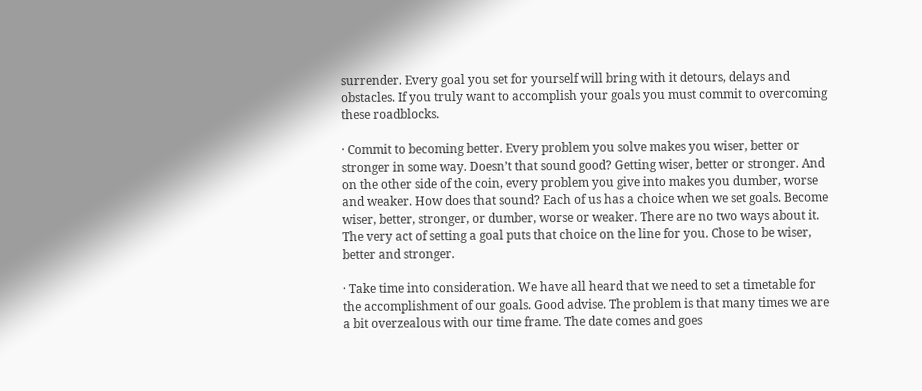surrender. Every goal you set for yourself will bring with it detours, delays and obstacles. If you truly want to accomplish your goals you must commit to overcoming these roadblocks.

· Commit to becoming better. Every problem you solve makes you wiser, better or stronger in some way. Doesn’t that sound good? Getting wiser, better or stronger. And on the other side of the coin, every problem you give into makes you dumber, worse and weaker. How does that sound? Each of us has a choice when we set goals. Become wiser, better, stronger, or dumber, worse or weaker. There are no two ways about it. The very act of setting a goal puts that choice on the line for you. Chose to be wiser, better and stronger.

· Take time into consideration. We have all heard that we need to set a timetable for the accomplishment of our goals. Good advise. The problem is that many times we are a bit overzealous with our time frame. The date comes and goes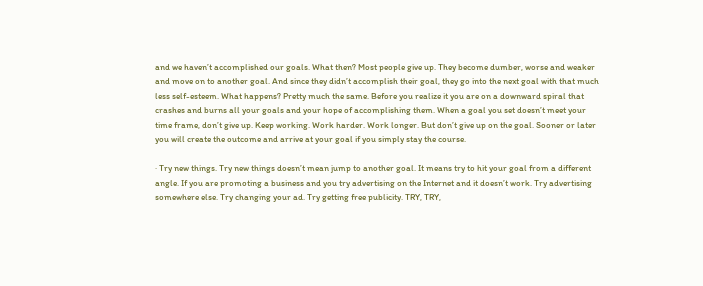and we haven’t accomplished our goals. What then? Most people give up. They become dumber, worse and weaker and move on to another goal. And since they didn’t accomplish their goal, they go into the next goal with that much less self-esteem. What happens? Pretty much the same. Before you realize it you are on a downward spiral that crashes and burns all your goals and your hope of accomplishing them. When a goal you set doesn’t meet your time frame, don’t give up. Keep working. Work harder. Work longer. But don’t give up on the goal. Sooner or later you will create the outcome and arrive at your goal if you simply stay the course.

· Try new things. Try new things doesn’t mean jump to another goal. It means try to hit your goal from a different angle. If you are promoting a business and you try advertising on the Internet and it doesn’t work. Try advertising somewhere else. Try changing your ad. Try getting free publicity. TRY, TRY,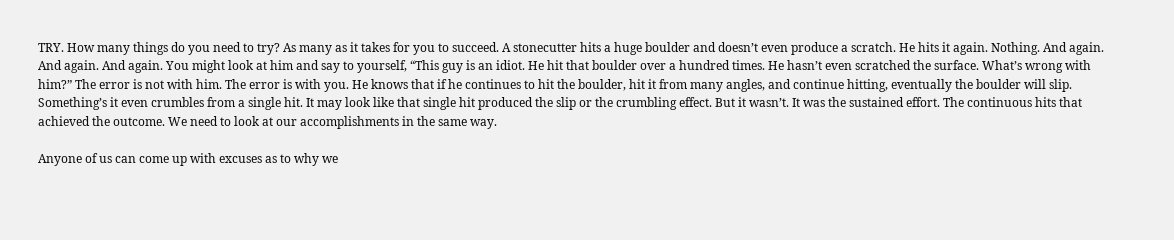TRY. How many things do you need to try? As many as it takes for you to succeed. A stonecutter hits a huge boulder and doesn’t even produce a scratch. He hits it again. Nothing. And again. And again. And again. You might look at him and say to yourself, “This guy is an idiot. He hit that boulder over a hundred times. He hasn’t even scratched the surface. What’s wrong with him?” The error is not with him. The error is with you. He knows that if he continues to hit the boulder, hit it from many angles, and continue hitting, eventually the boulder will slip. Something’s it even crumbles from a single hit. It may look like that single hit produced the slip or the crumbling effect. But it wasn’t. It was the sustained effort. The continuous hits that achieved the outcome. We need to look at our accomplishments in the same way.

Anyone of us can come up with excuses as to why we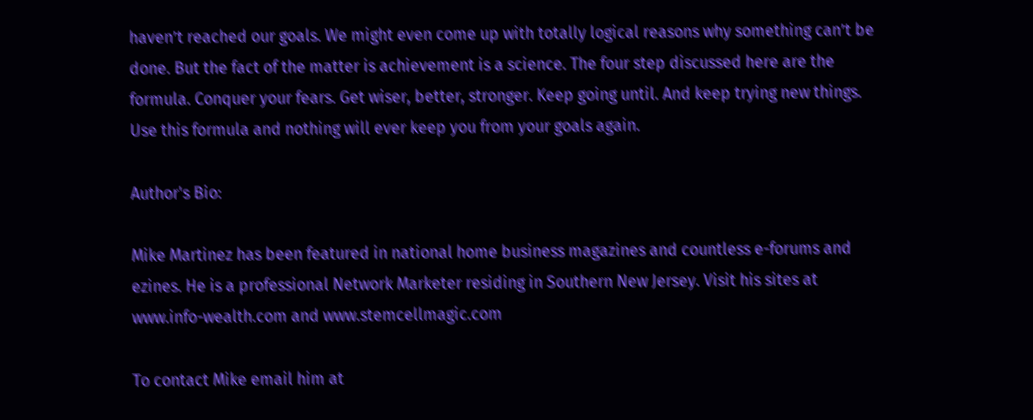haven’t reached our goals. We might even come up with totally logical reasons why something can’t be done. But the fact of the matter is achievement is a science. The four step discussed here are the formula. Conquer your fears. Get wiser, better, stronger. Keep going until. And keep trying new things. Use this formula and nothing will ever keep you from your goals again.

Author's Bio:

Mike Martinez has been featured in national home business magazines and countless e-forums and ezines. He is a professional Network Marketer residing in Southern New Jersey. Visit his sites at www.info-wealth.com and www.stemcellmagic.com

To contact Mike email him at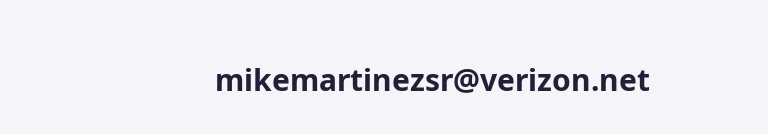mikemartinezsr@verizon.net